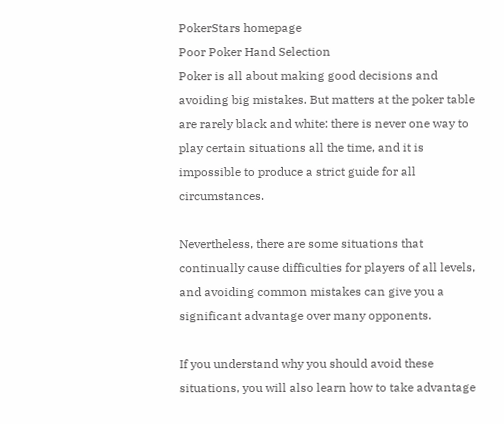PokerStars homepage
Poor Poker Hand Selection
Poker is all about making good decisions and avoiding big mistakes. But matters at the poker table are rarely black and white: there is never one way to play certain situations all the time, and it is impossible to produce a strict guide for all circumstances.

Nevertheless, there are some situations that continually cause difficulties for players of all levels, and avoiding common mistakes can give you a significant advantage over many opponents.

If you understand why you should avoid these situations, you will also learn how to take advantage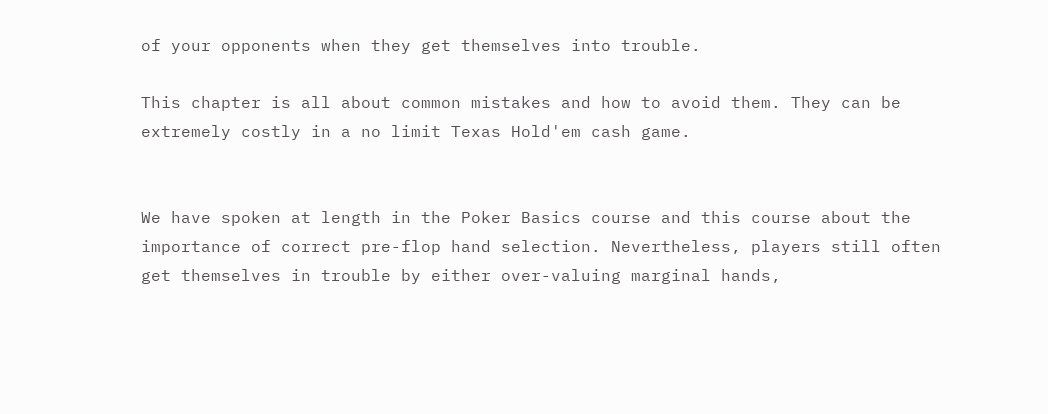of your opponents when they get themselves into trouble.

This chapter is all about common mistakes and how to avoid them. They can be extremely costly in a no limit Texas Hold'em cash game.


We have spoken at length in the Poker Basics course and this course about the importance of correct pre-flop hand selection. Nevertheless, players still often get themselves in trouble by either over-valuing marginal hands,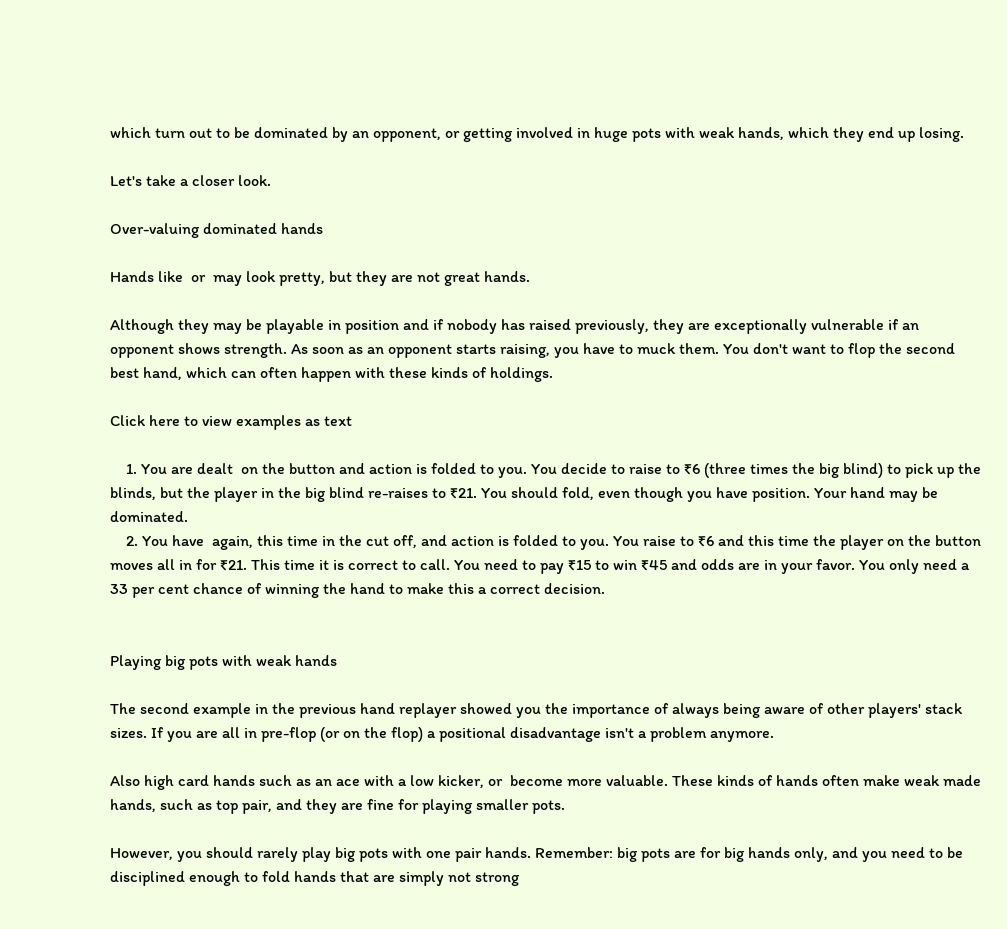which turn out to be dominated by an opponent, or getting involved in huge pots with weak hands, which they end up losing.

Let's take a closer look.

Over-valuing dominated hands

Hands like  or  may look pretty, but they are not great hands.

Although they may be playable in position and if nobody has raised previously, they are exceptionally vulnerable if an opponent shows strength. As soon as an opponent starts raising, you have to muck them. You don't want to flop the second best hand, which can often happen with these kinds of holdings.

Click here to view examples as text

    1. You are dealt  on the button and action is folded to you. You decide to raise to ₹6 (three times the big blind) to pick up the blinds, but the player in the big blind re-raises to ₹21. You should fold, even though you have position. Your hand may be dominated.
    2. You have  again, this time in the cut off, and action is folded to you. You raise to ₹6 and this time the player on the button moves all in for ₹21. This time it is correct to call. You need to pay ₹15 to win ₹45 and odds are in your favor. You only need a 33 per cent chance of winning the hand to make this a correct decision.


Playing big pots with weak hands

The second example in the previous hand replayer showed you the importance of always being aware of other players' stack sizes. If you are all in pre-flop (or on the flop) a positional disadvantage isn't a problem anymore.

Also high card hands such as an ace with a low kicker, or  become more valuable. These kinds of hands often make weak made hands, such as top pair, and they are fine for playing smaller pots.

However, you should rarely play big pots with one pair hands. Remember: big pots are for big hands only, and you need to be disciplined enough to fold hands that are simply not strong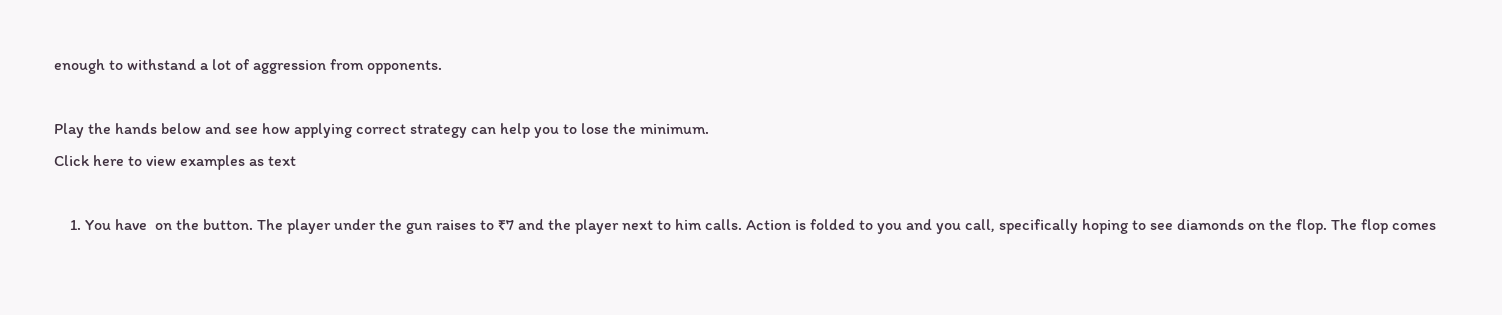enough to withstand a lot of aggression from opponents.

Play the hands below and see how applying correct strategy can help you to lose the minimum.
Click here to view examples as text

    1. You have  on the button. The player under the gun raises to ₹7 and the player next to him calls. Action is folded to you and you call, specifically hoping to see diamonds on the flop. The flop comes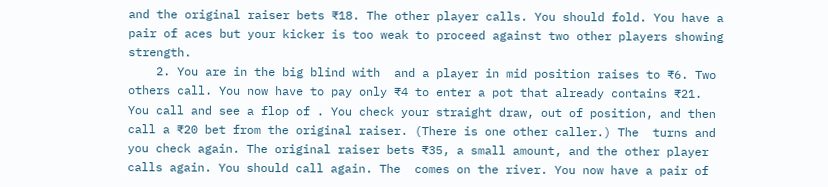and the original raiser bets ₹18. The other player calls. You should fold. You have a pair of aces but your kicker is too weak to proceed against two other players showing strength.
    2. You are in the big blind with  and a player in mid position raises to ₹6. Two others call. You now have to pay only ₹4 to enter a pot that already contains ₹21. You call and see a flop of . You check your straight draw, out of position, and then call a ₹20 bet from the original raiser. (There is one other caller.) The  turns and you check again. The original raiser bets ₹35, a small amount, and the other player calls again. You should call again. The  comes on the river. You now have a pair of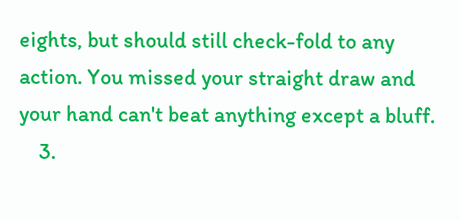eights, but should still check-fold to any action. You missed your straight draw and your hand can't beat anything except a bluff.
    3.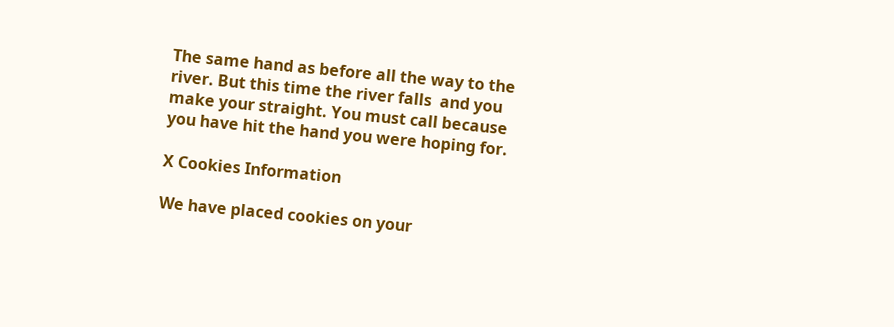The same hand as before all the way to the river. But this time the river falls  and you make your straight. You must call because you have hit the hand you were hoping for.

X Cookies Information

We have placed cookies on your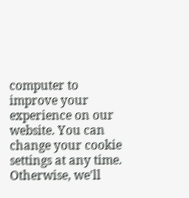computer to improve your experience on our website. You can change your cookie settings at any time. Otherwise, we'll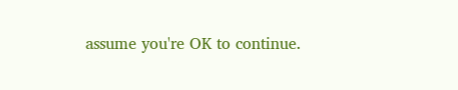assume you're OK to continue.